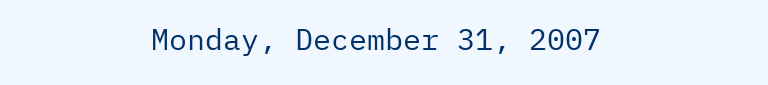Monday, December 31, 2007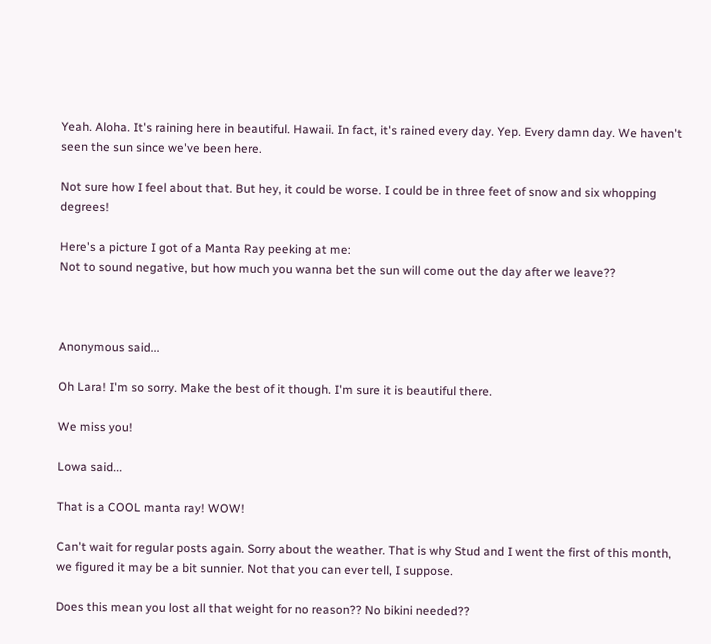Yeah. Aloha. It's raining here in beautiful. Hawaii. In fact, it's rained every day. Yep. Every damn day. We haven't seen the sun since we've been here.

Not sure how I feel about that. But hey, it could be worse. I could be in three feet of snow and six whopping degrees!

Here's a picture I got of a Manta Ray peeking at me:
Not to sound negative, but how much you wanna bet the sun will come out the day after we leave??



Anonymous said...

Oh Lara! I'm so sorry. Make the best of it though. I'm sure it is beautiful there.

We miss you!

Lowa said...

That is a COOL manta ray! WOW!

Can't wait for regular posts again. Sorry about the weather. That is why Stud and I went the first of this month, we figured it may be a bit sunnier. Not that you can ever tell, I suppose.

Does this mean you lost all that weight for no reason?? No bikini needed??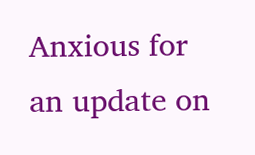Anxious for an update on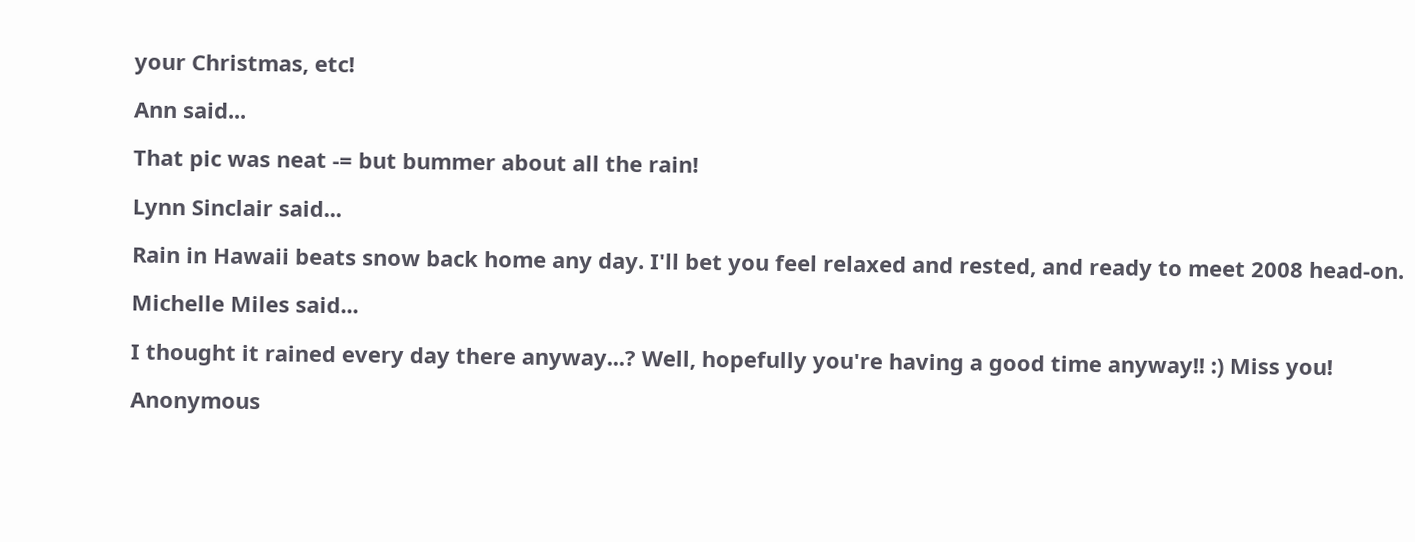your Christmas, etc!

Ann said...

That pic was neat -= but bummer about all the rain!

Lynn Sinclair said...

Rain in Hawaii beats snow back home any day. I'll bet you feel relaxed and rested, and ready to meet 2008 head-on.

Michelle Miles said...

I thought it rained every day there anyway...? Well, hopefully you're having a good time anyway!! :) Miss you!

Anonymous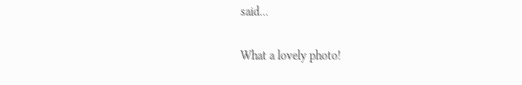said...

What a lovely photo!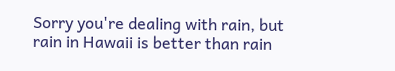Sorry you're dealing with rain, but rain in Hawaii is better than rain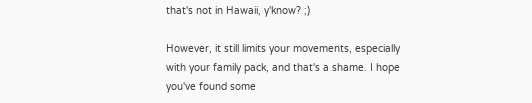that's not in Hawaii, y'know? ;)

However, it still limits your movements, especially with your family pack, and that's a shame. I hope you've found some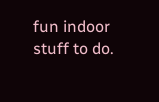fun indoor stuff to do.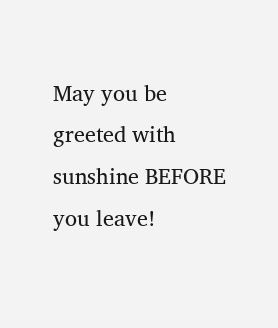May you be greeted with sunshine BEFORE you leave!